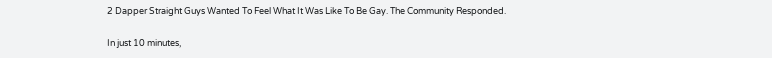2 Dapper Straight Guys Wanted To Feel What It Was Like To Be Gay. The Community Responded.

In just 10 minutes,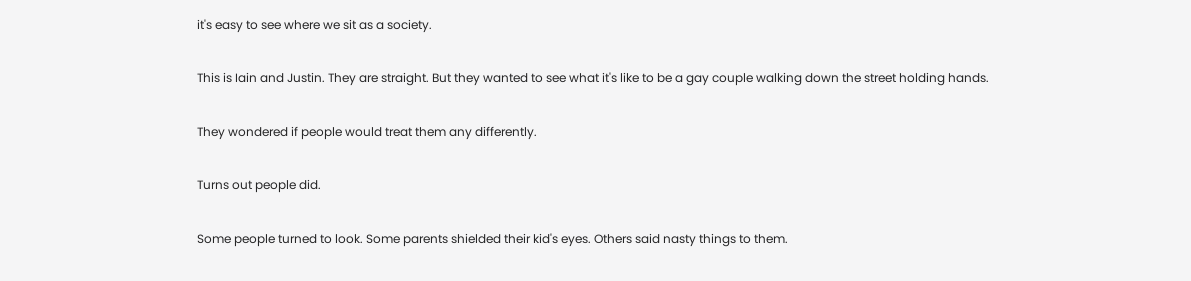it's easy to see where we sit as a society.

This is Iain and Justin. They are straight. But they wanted to see what it's like to be a gay couple walking down the street holding hands.

They wondered if people would treat them any differently.

Turns out people did.

Some people turned to look. Some parents shielded their kid's eyes. Others said nasty things to them.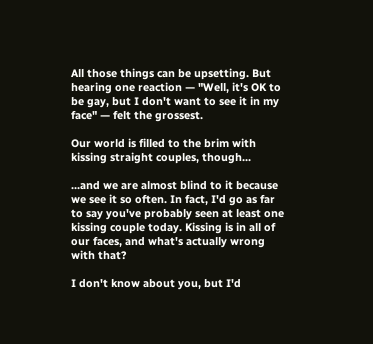All those things can be upsetting. But hearing one reaction — "Well, it's OK to be gay, but I don't want to see it in my face" — felt the grossest.

Our world is filled to the brim with kissing straight couples, though...

...and we are almost blind to it because we see it so often. In fact, I'd go as far to say you've probably seen at least one kissing couple today. Kissing is in all of our faces, and what's actually wrong with that?

I don't know about you, but I'd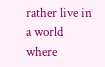rather live in a world where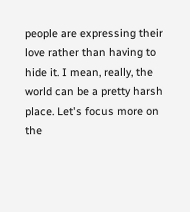people are expressing their love rather than having to hide it. I mean, really, the world can be a pretty harsh place. Let's focus more on the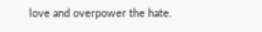love and overpower the hate.